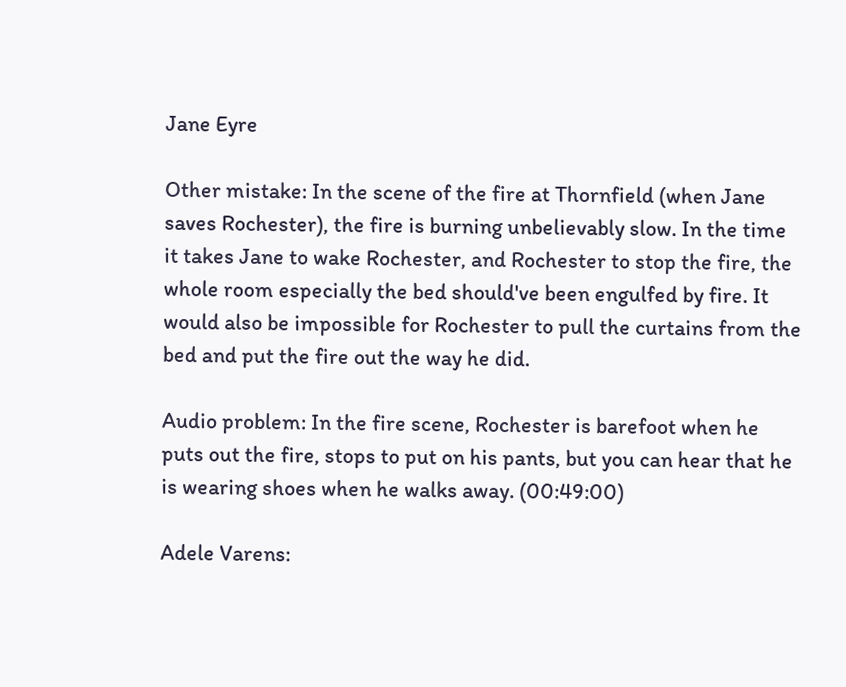Jane Eyre

Other mistake: In the scene of the fire at Thornfield (when Jane saves Rochester), the fire is burning unbelievably slow. In the time it takes Jane to wake Rochester, and Rochester to stop the fire, the whole room especially the bed should've been engulfed by fire. It would also be impossible for Rochester to pull the curtains from the bed and put the fire out the way he did.

Audio problem: In the fire scene, Rochester is barefoot when he puts out the fire, stops to put on his pants, but you can hear that he is wearing shoes when he walks away. (00:49:00)

Adele Varens: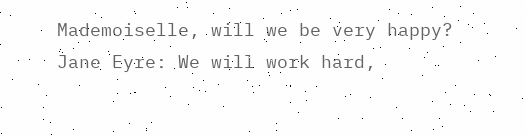Mademoiselle, will we be very happy?
Jane Eyre: We will work hard,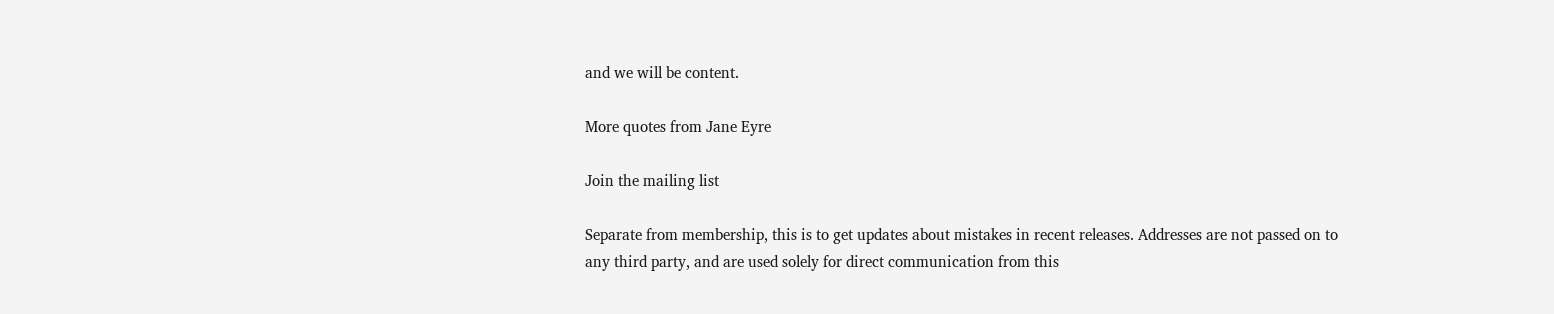and we will be content.

More quotes from Jane Eyre

Join the mailing list

Separate from membership, this is to get updates about mistakes in recent releases. Addresses are not passed on to any third party, and are used solely for direct communication from this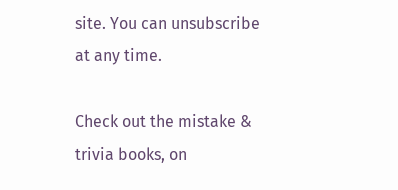site. You can unsubscribe at any time.

Check out the mistake & trivia books, on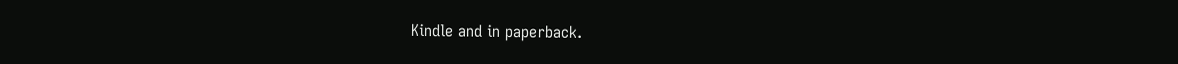Kindle and in paperback.